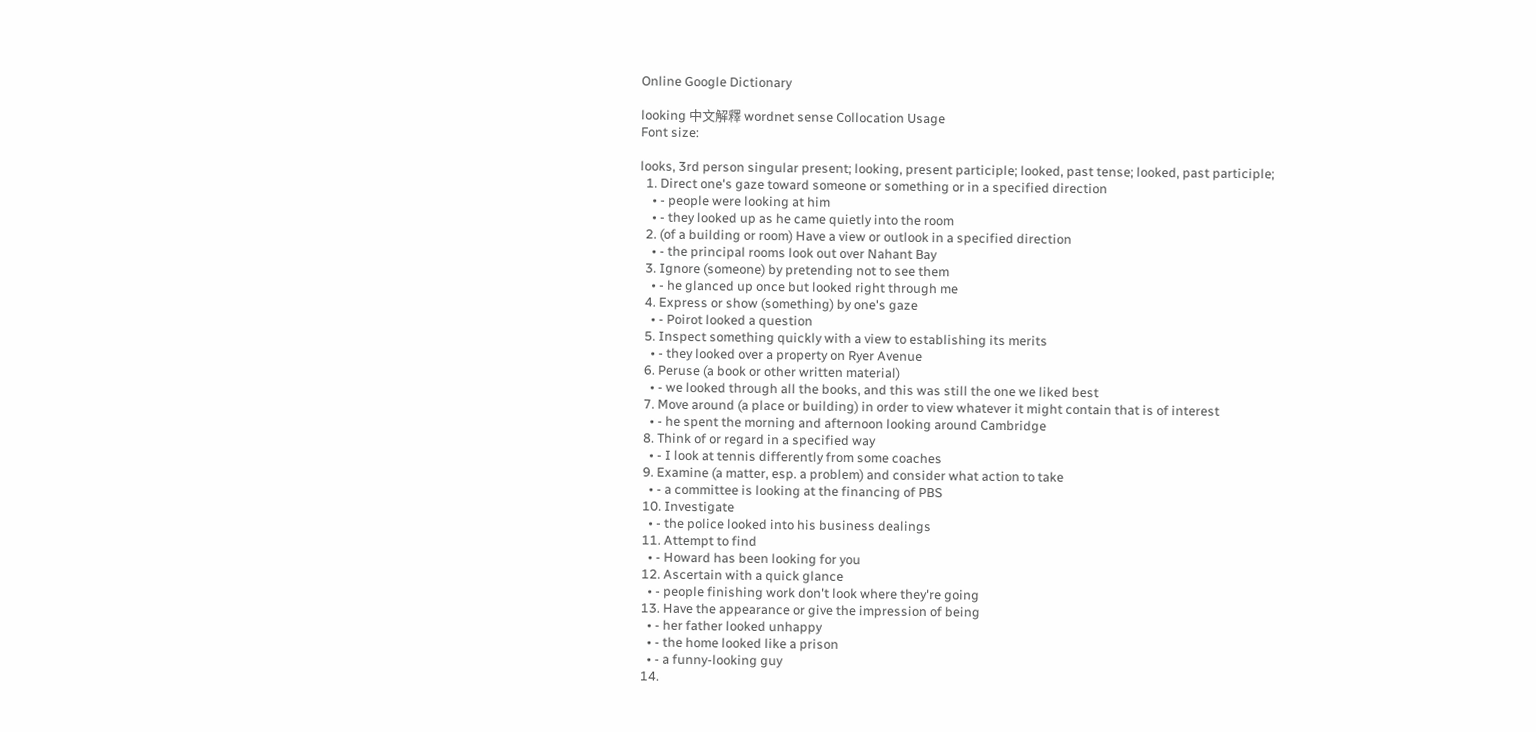Online Google Dictionary

looking 中文解釋 wordnet sense Collocation Usage
Font size:

looks, 3rd person singular present; looking, present participle; looked, past tense; looked, past participle;
  1. Direct one's gaze toward someone or something or in a specified direction
    • - people were looking at him
    • - they looked up as he came quietly into the room
  2. (of a building or room) Have a view or outlook in a specified direction
    • - the principal rooms look out over Nahant Bay
  3. Ignore (someone) by pretending not to see them
    • - he glanced up once but looked right through me
  4. Express or show (something) by one's gaze
    • - Poirot looked a question
  5. Inspect something quickly with a view to establishing its merits
    • - they looked over a property on Ryer Avenue
  6. Peruse (a book or other written material)
    • - we looked through all the books, and this was still the one we liked best
  7. Move around (a place or building) in order to view whatever it might contain that is of interest
    • - he spent the morning and afternoon looking around Cambridge
  8. Think of or regard in a specified way
    • - I look at tennis differently from some coaches
  9. Examine (a matter, esp. a problem) and consider what action to take
    • - a committee is looking at the financing of PBS
  10. Investigate
    • - the police looked into his business dealings
  11. Attempt to find
    • - Howard has been looking for you
  12. Ascertain with a quick glance
    • - people finishing work don't look where they're going
  13. Have the appearance or give the impression of being
    • - her father looked unhappy
    • - the home looked like a prison
    • - a funny-looking guy
  14.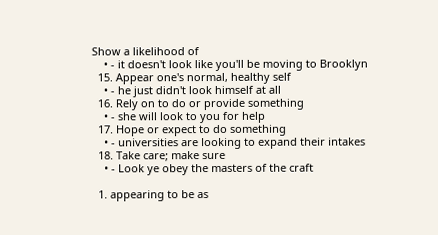Show a likelihood of
    • - it doesn't look like you'll be moving to Brooklyn
  15. Appear one's normal, healthy self
    • - he just didn't look himself at all
  16. Rely on to do or provide something
    • - she will look to you for help
  17. Hope or expect to do something
    • - universities are looking to expand their intakes
  18. Take care; make sure
    • - Look ye obey the masters of the craft

  1. appearing to be as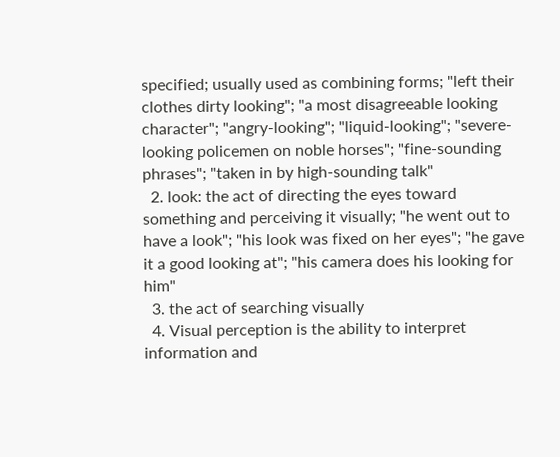specified; usually used as combining forms; "left their clothes dirty looking"; "a most disagreeable looking character"; "angry-looking"; "liquid-looking"; "severe-looking policemen on noble horses"; "fine-sounding phrases"; "taken in by high-sounding talk"
  2. look: the act of directing the eyes toward something and perceiving it visually; "he went out to have a look"; "his look was fixed on her eyes"; "he gave it a good looking at"; "his camera does his looking for him"
  3. the act of searching visually
  4. Visual perception is the ability to interpret information and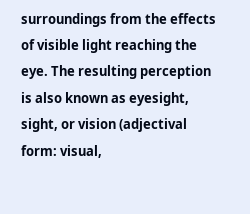surroundings from the effects of visible light reaching the eye. The resulting perception is also known as eyesight, sight, or vision (adjectival form: visual,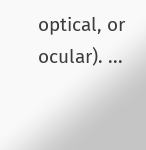optical, or ocular). ...